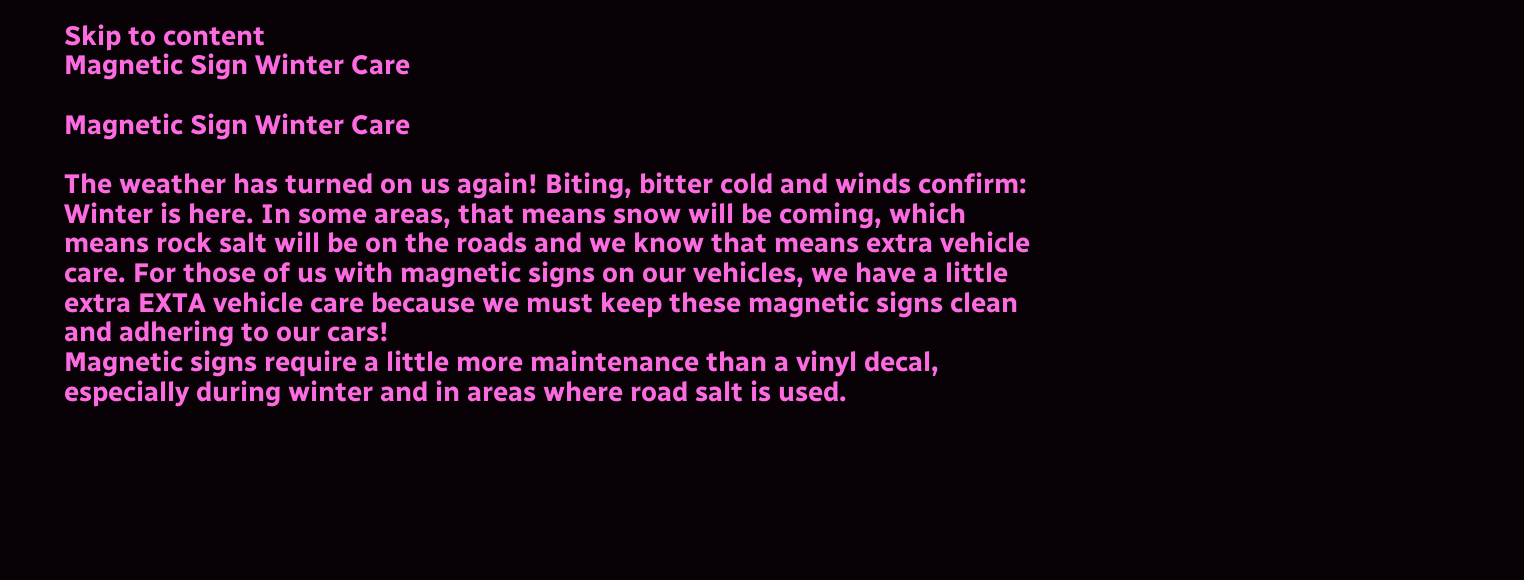Skip to content
Magnetic Sign Winter Care

Magnetic Sign Winter Care

The weather has turned on us again! Biting, bitter cold and winds confirm: Winter is here. In some areas, that means snow will be coming, which means rock salt will be on the roads and we know that means extra vehicle care. For those of us with magnetic signs on our vehicles, we have a little extra EXTA vehicle care because we must keep these magnetic signs clean and adhering to our cars!
Magnetic signs require a little more maintenance than a vinyl decal, especially during winter and in areas where road salt is used.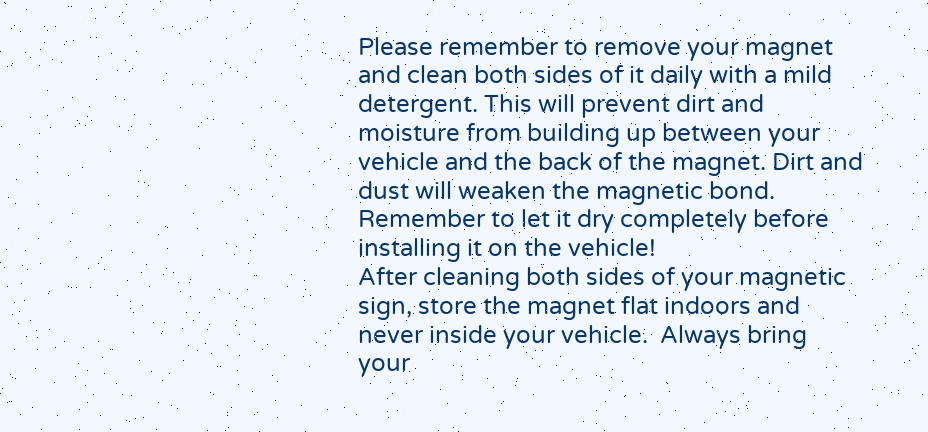Please remember to remove your magnet and clean both sides of it daily with a mild detergent. This will prevent dirt and moisture from building up between your vehicle and the back of the magnet. Dirt and dust will weaken the magnetic bond. Remember to let it dry completely before installing it on the vehicle!
After cleaning both sides of your magnetic sign, store the magnet flat indoors and never inside your vehicle.  Always bring your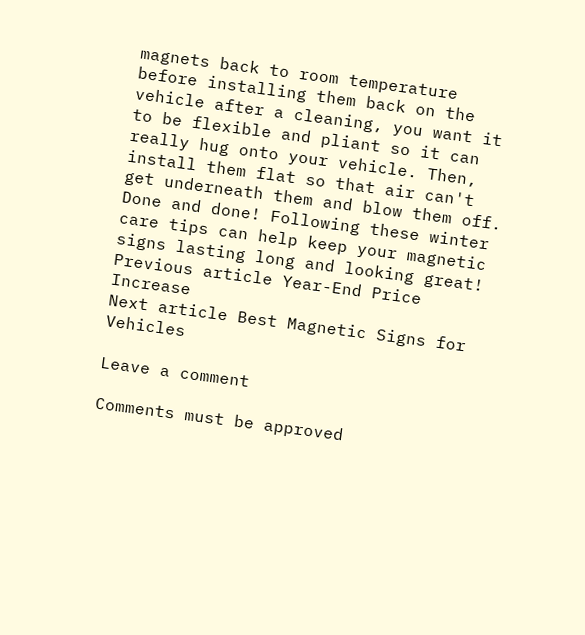magnets back to room temperature before installing them back on the vehicle after a cleaning, you want it to be flexible and pliant so it can really hug onto your vehicle. Then, install them flat so that air can't get underneath them and blow them off.
Done and done! Following these winter care tips can help keep your magnetic signs lasting long and looking great!
Previous article Year-End Price Increase
Next article Best Magnetic Signs for Vehicles

Leave a comment

Comments must be approved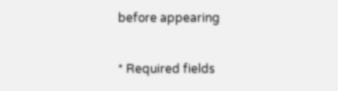before appearing

* Required fields